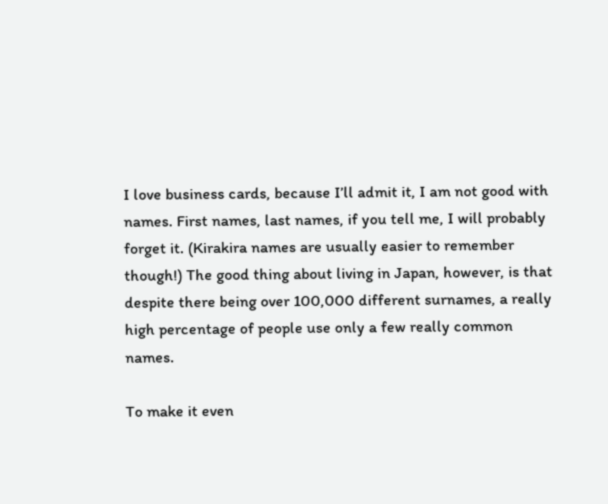I love business cards, because I’ll admit it, I am not good with names. First names, last names, if you tell me, I will probably forget it. (Kirakira names are usually easier to remember though!) The good thing about living in Japan, however, is that despite there being over 100,000 different surnames, a really high percentage of people use only a few really common names.

To make it even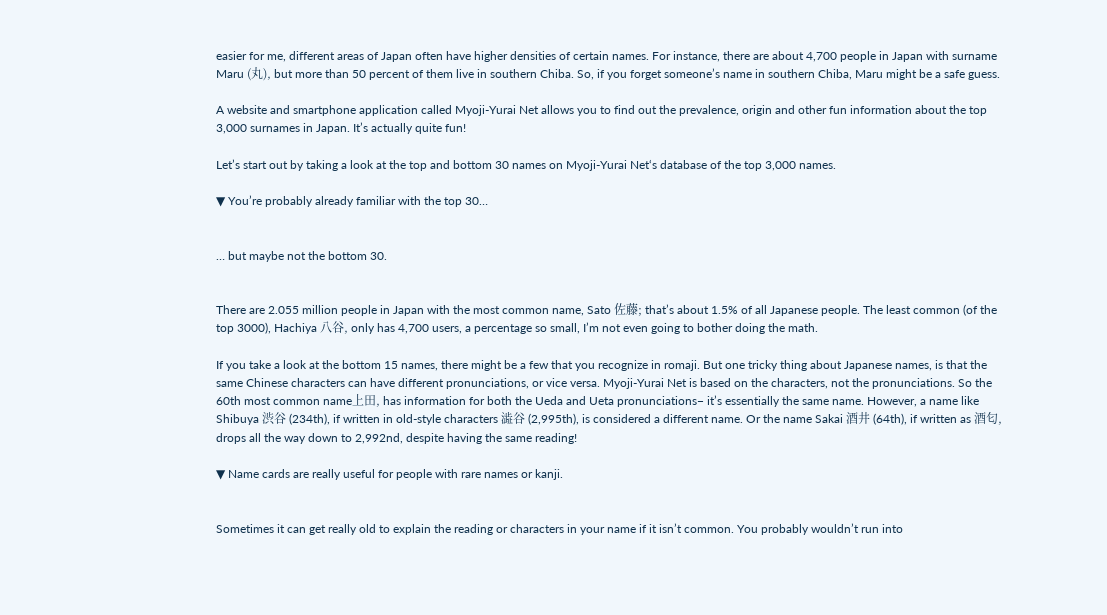easier for me, different areas of Japan often have higher densities of certain names. For instance, there are about 4,700 people in Japan with surname Maru (丸), but more than 50 percent of them live in southern Chiba. So, if you forget someone’s name in southern Chiba, Maru might be a safe guess.

A website and smartphone application called Myoji-Yurai Net allows you to find out the prevalence, origin and other fun information about the top 3,000 surnames in Japan. It’s actually quite fun!

Let’s start out by taking a look at the top and bottom 30 names on Myoji-Yurai Net‘s database of the top 3,000 names.

▼ You’re probably already familiar with the top 30…


… but maybe not the bottom 30.


There are 2.055 million people in Japan with the most common name, Sato 佐藤; that’s about 1.5% of all Japanese people. The least common (of the top 3000), Hachiya 八谷, only has 4,700 users, a percentage so small, I’m not even going to bother doing the math.

If you take a look at the bottom 15 names, there might be a few that you recognize in romaji. But one tricky thing about Japanese names, is that the same Chinese characters can have different pronunciations, or vice versa. Myoji-Yurai Net is based on the characters, not the pronunciations. So the 60th most common name上田, has information for both the Ueda and Ueta pronunciations− it’s essentially the same name. However, a name like Shibuya 渋谷 (234th), if written in old-style characters 澁谷 (2,995th), is considered a different name. Or the name Sakai 酒井 (64th), if written as 酒匂, drops all the way down to 2,992nd, despite having the same reading!

▼ Name cards are really useful for people with rare names or kanji.


Sometimes it can get really old to explain the reading or characters in your name if it isn’t common. You probably wouldn’t run into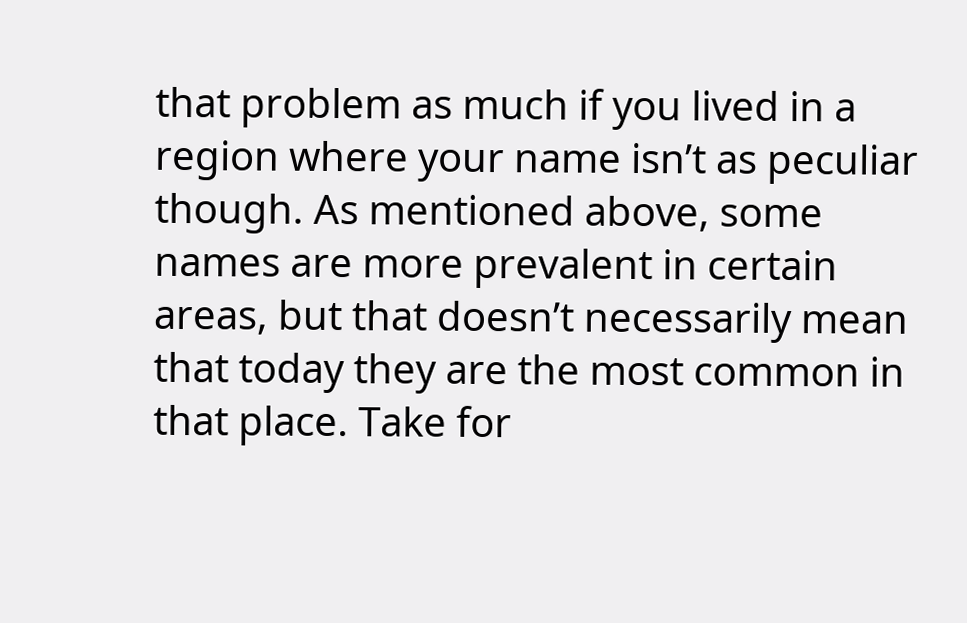that problem as much if you lived in a region where your name isn’t as peculiar though. As mentioned above, some names are more prevalent in certain areas, but that doesn’t necessarily mean that today they are the most common in that place. Take for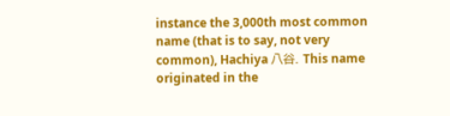instance the 3,000th most common name (that is to say, not very common), Hachiya 八谷. This name originated in the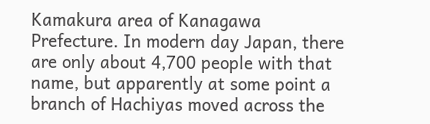Kamakura area of Kanagawa Prefecture. In modern day Japan, there are only about 4,700 people with that name, but apparently at some point a branch of Hachiyas moved across the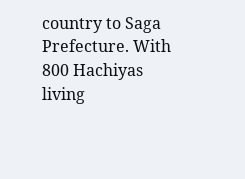country to Saga Prefecture. With 800 Hachiyas living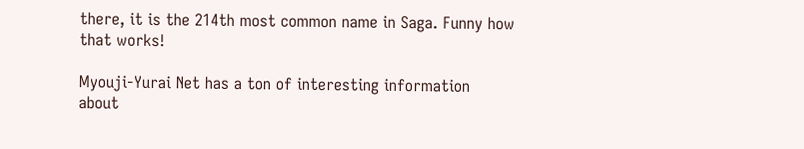there, it is the 214th most common name in Saga. Funny how that works!

Myouji-Yurai Net has a ton of interesting information about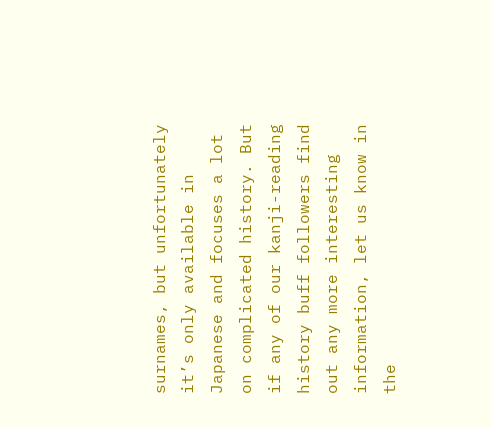surnames, but unfortunately it’s only available in Japanese and focuses a lot on complicated history. But if any of our kanji-reading history buff followers find out any more interesting information, let us know in the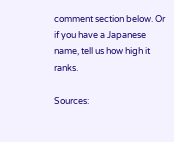comment section below. Or if you have a Japanese name, tell us how high it ranks.

Sources: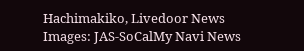Hachimakiko, Livedoor News
Images: JAS-SoCalMy Navi News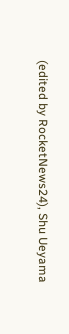(edited by RocketNews24), Shu Ueyama